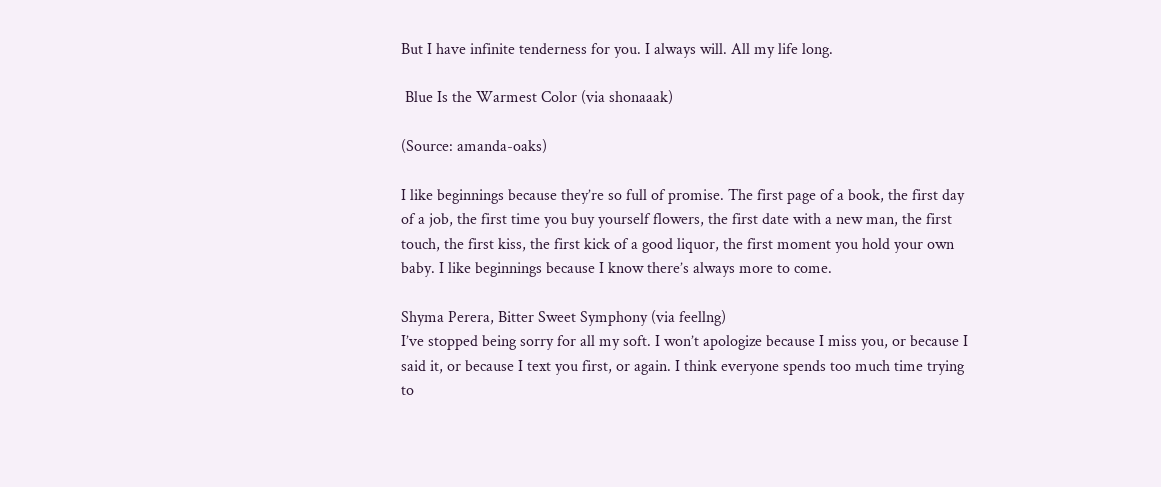But I have infinite tenderness for you. I always will. All my life long.

 Blue Is the Warmest Color (via shonaaak)

(Source: amanda-oaks)

I like beginnings because they’re so full of promise. The first page of a book, the first day of a job, the first time you buy yourself flowers, the first date with a new man, the first touch, the first kiss, the first kick of a good liquor, the first moment you hold your own baby. I like beginnings because I know there’s always more to come.

Shyma Perera, Bitter Sweet Symphony (via feellng)
I’ve stopped being sorry for all my soft. I won’t apologize because I miss you, or because I said it, or because I text you first, or again. I think everyone spends too much time trying to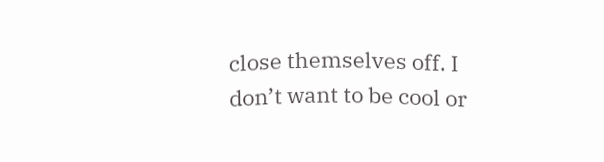close themselves off. I don’t want to be cool or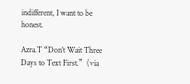indifferent, I want to be honest.

Azra.T “Don’t Wait Three Days to Text First.”  (via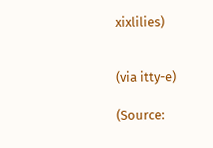xixlilies)


(via itty-e)

(Source: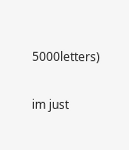5000letters)


im just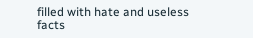filled with hate and useless facts